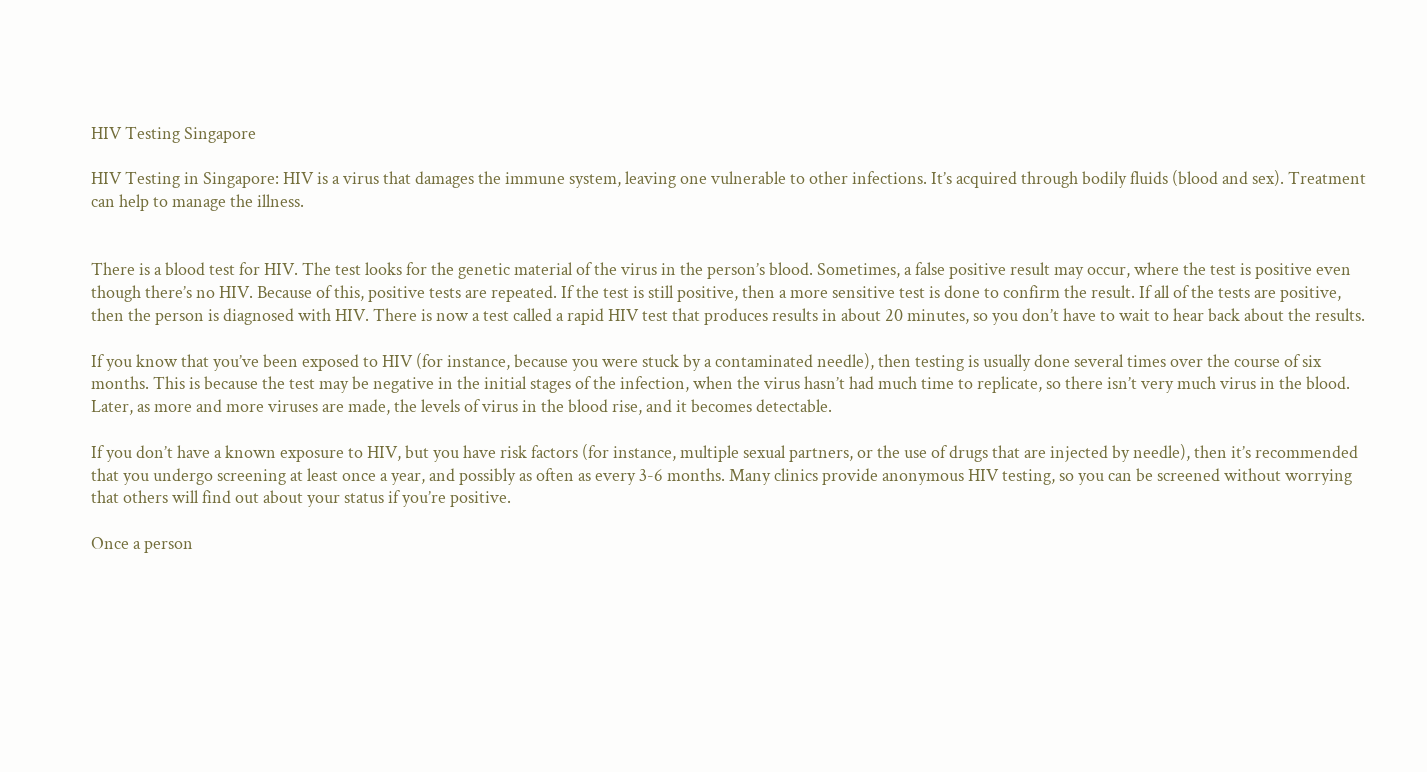HIV Testing Singapore

HIV Testing in Singapore: HIV is a virus that damages the immune system, leaving one vulnerable to other infections. It’s acquired through bodily fluids (blood and sex). Treatment can help to manage the illness.


There is a blood test for HIV. The test looks for the genetic material of the virus in the person’s blood. Sometimes, a false positive result may occur, where the test is positive even though there’s no HIV. Because of this, positive tests are repeated. If the test is still positive, then a more sensitive test is done to confirm the result. If all of the tests are positive, then the person is diagnosed with HIV. There is now a test called a rapid HIV test that produces results in about 20 minutes, so you don’t have to wait to hear back about the results.

If you know that you’ve been exposed to HIV (for instance, because you were stuck by a contaminated needle), then testing is usually done several times over the course of six months. This is because the test may be negative in the initial stages of the infection, when the virus hasn’t had much time to replicate, so there isn’t very much virus in the blood. Later, as more and more viruses are made, the levels of virus in the blood rise, and it becomes detectable.

If you don’t have a known exposure to HIV, but you have risk factors (for instance, multiple sexual partners, or the use of drugs that are injected by needle), then it’s recommended that you undergo screening at least once a year, and possibly as often as every 3-6 months. Many clinics provide anonymous HIV testing, so you can be screened without worrying that others will find out about your status if you’re positive.

Once a person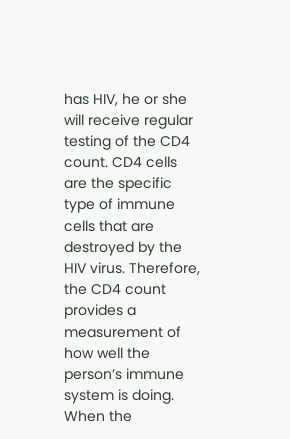has HIV, he or she will receive regular testing of the CD4 count. CD4 cells are the specific type of immune cells that are destroyed by the HIV virus. Therefore, the CD4 count provides a measurement of how well the person’s immune system is doing. When the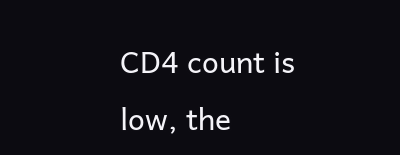CD4 count is low, the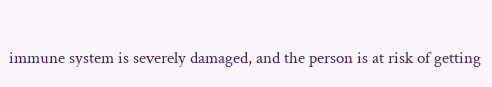immune system is severely damaged, and the person is at risk of getting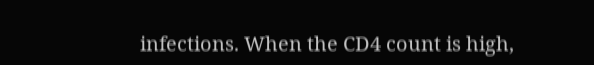infections. When the CD4 count is high,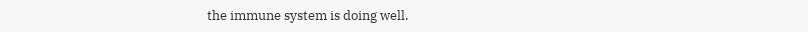the immune system is doing well.